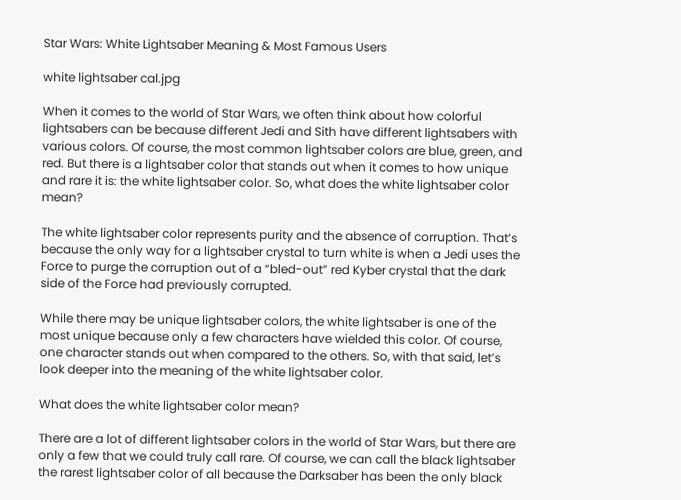Star Wars: White Lightsaber Meaning & Most Famous Users

white lightsaber cal.jpg

When it comes to the world of Star Wars, we often think about how colorful lightsabers can be because different Jedi and Sith have different lightsabers with various colors. Of course, the most common lightsaber colors are blue, green, and red. But there is a lightsaber color that stands out when it comes to how unique and rare it is: the white lightsaber color. So, what does the white lightsaber color mean?

The white lightsaber color represents purity and the absence of corruption. That’s because the only way for a lightsaber crystal to turn white is when a Jedi uses the Force to purge the corruption out of a “bled-out” red Kyber crystal that the dark side of the Force had previously corrupted.

While there may be unique lightsaber colors, the white lightsaber is one of the most unique because only a few characters have wielded this color. Of course, one character stands out when compared to the others. So, with that said, let’s look deeper into the meaning of the white lightsaber color.

What does the white lightsaber color mean?

There are a lot of different lightsaber colors in the world of Star Wars, but there are only a few that we could truly call rare. Of course, we can call the black lightsaber the rarest lightsaber color of all because the Darksaber has been the only black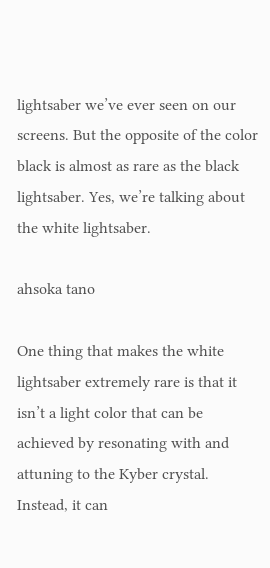lightsaber we’ve ever seen on our screens. But the opposite of the color black is almost as rare as the black lightsaber. Yes, we’re talking about the white lightsaber.

ahsoka tano

One thing that makes the white lightsaber extremely rare is that it isn’t a light color that can be achieved by resonating with and attuning to the Kyber crystal. Instead, it can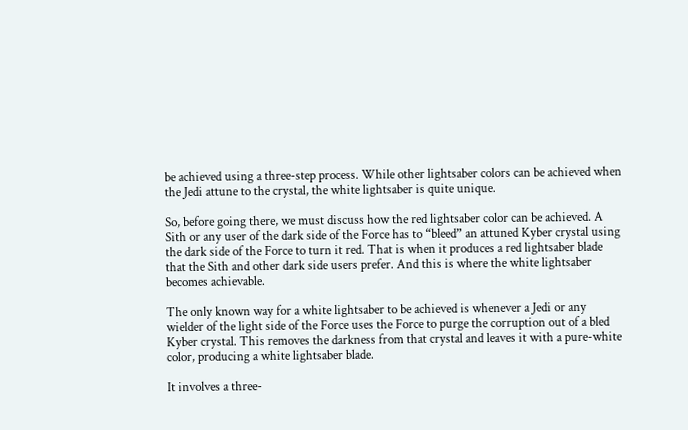be achieved using a three-step process. While other lightsaber colors can be achieved when the Jedi attune to the crystal, the white lightsaber is quite unique.

So, before going there, we must discuss how the red lightsaber color can be achieved. A Sith or any user of the dark side of the Force has to “bleed” an attuned Kyber crystal using the dark side of the Force to turn it red. That is when it produces a red lightsaber blade that the Sith and other dark side users prefer. And this is where the white lightsaber becomes achievable.

The only known way for a white lightsaber to be achieved is whenever a Jedi or any wielder of the light side of the Force uses the Force to purge the corruption out of a bled Kyber crystal. This removes the darkness from that crystal and leaves it with a pure-white color, producing a white lightsaber blade.

It involves a three-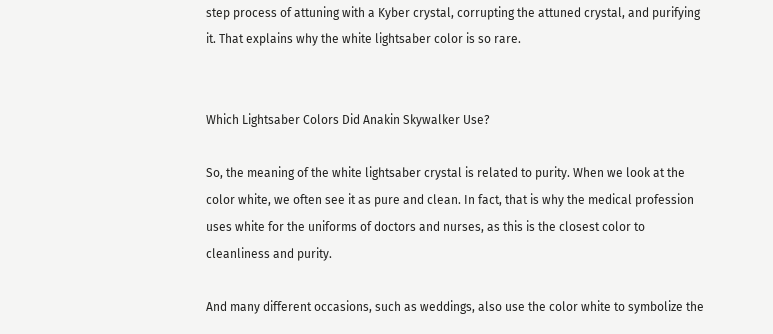step process of attuning with a Kyber crystal, corrupting the attuned crystal, and purifying it. That explains why the white lightsaber color is so rare.


Which Lightsaber Colors Did Anakin Skywalker Use?

So, the meaning of the white lightsaber crystal is related to purity. When we look at the color white, we often see it as pure and clean. In fact, that is why the medical profession uses white for the uniforms of doctors and nurses, as this is the closest color to cleanliness and purity.

And many different occasions, such as weddings, also use the color white to symbolize the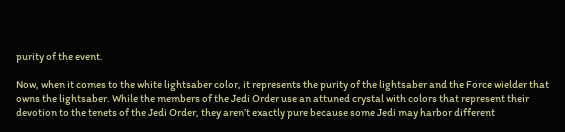purity of the event.

Now, when it comes to the white lightsaber color, it represents the purity of the lightsaber and the Force wielder that owns the lightsaber. While the members of the Jedi Order use an attuned crystal with colors that represent their devotion to the tenets of the Jedi Order, they aren’t exactly pure because some Jedi may harbor different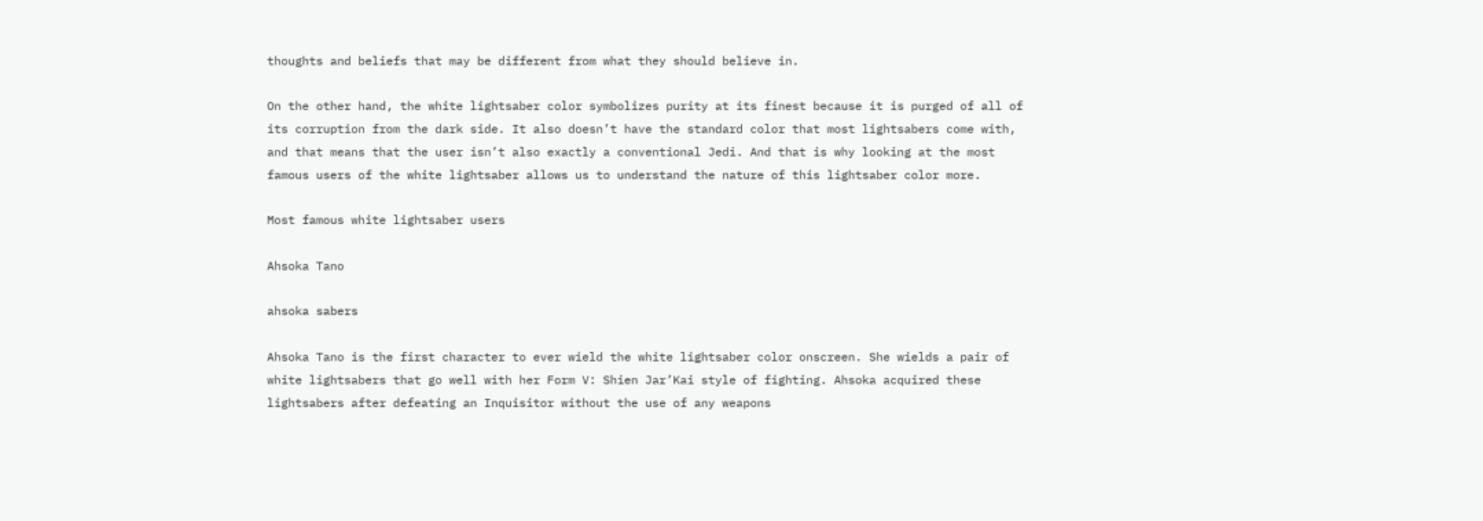thoughts and beliefs that may be different from what they should believe in.

On the other hand, the white lightsaber color symbolizes purity at its finest because it is purged of all of its corruption from the dark side. It also doesn’t have the standard color that most lightsabers come with, and that means that the user isn’t also exactly a conventional Jedi. And that is why looking at the most famous users of the white lightsaber allows us to understand the nature of this lightsaber color more.

Most famous white lightsaber users

Ahsoka Tano

ahsoka sabers

Ahsoka Tano is the first character to ever wield the white lightsaber color onscreen. She wields a pair of white lightsabers that go well with her Form V: Shien Jar’Kai style of fighting. Ahsoka acquired these lightsabers after defeating an Inquisitor without the use of any weapons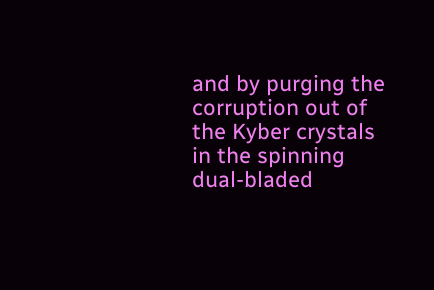and by purging the corruption out of the Kyber crystals in the spinning dual-bladed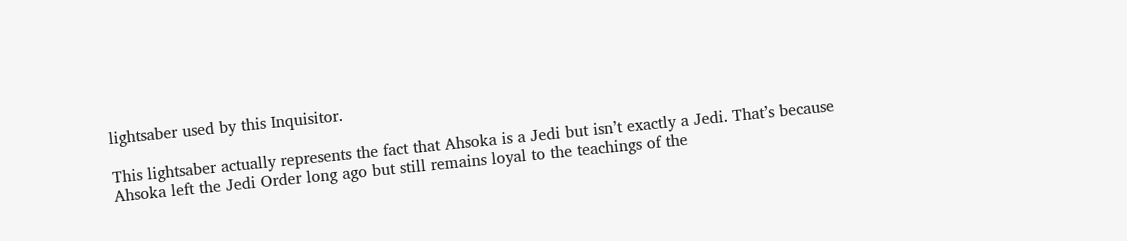lightsaber used by this Inquisitor.

This lightsaber actually represents the fact that Ahsoka is a Jedi but isn’t exactly a Jedi. That’s because Ahsoka left the Jedi Order long ago but still remains loyal to the teachings of the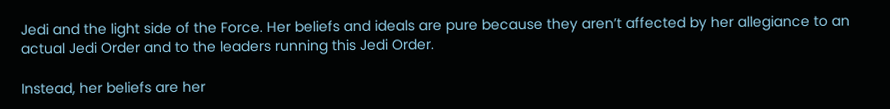Jedi and the light side of the Force. Her beliefs and ideals are pure because they aren’t affected by her allegiance to an actual Jedi Order and to the leaders running this Jedi Order.

Instead, her beliefs are her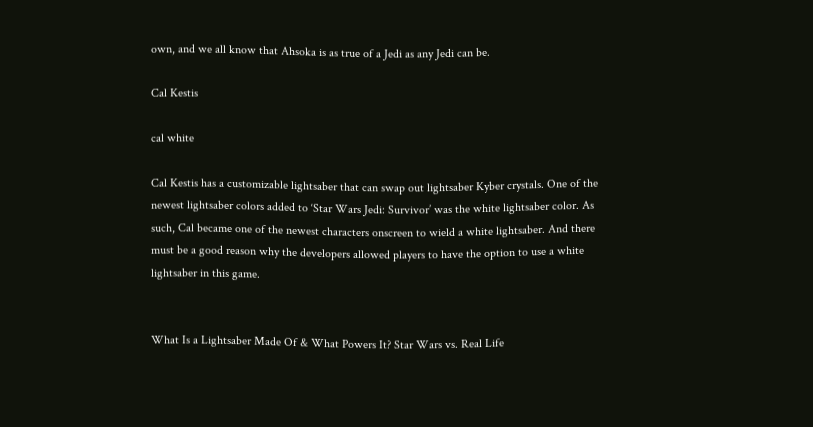own, and we all know that Ahsoka is as true of a Jedi as any Jedi can be.

Cal Kestis

cal white

Cal Kestis has a customizable lightsaber that can swap out lightsaber Kyber crystals. One of the newest lightsaber colors added to ‘Star Wars Jedi: Survivor’ was the white lightsaber color. As such, Cal became one of the newest characters onscreen to wield a white lightsaber. And there must be a good reason why the developers allowed players to have the option to use a white lightsaber in this game.


What Is a Lightsaber Made Of & What Powers It? Star Wars vs. Real Life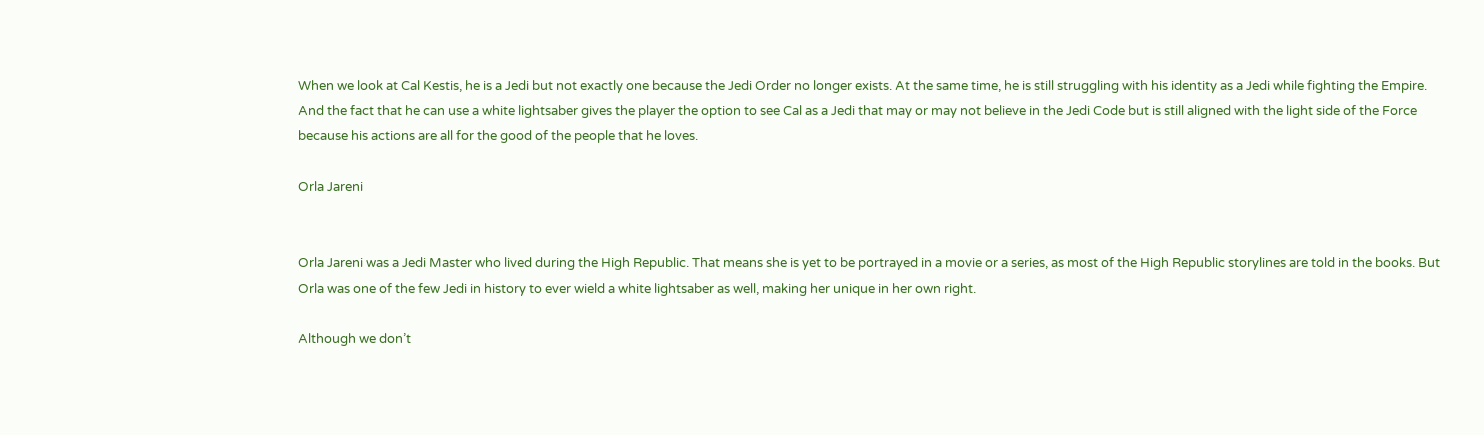When we look at Cal Kestis, he is a Jedi but not exactly one because the Jedi Order no longer exists. At the same time, he is still struggling with his identity as a Jedi while fighting the Empire. And the fact that he can use a white lightsaber gives the player the option to see Cal as a Jedi that may or may not believe in the Jedi Code but is still aligned with the light side of the Force because his actions are all for the good of the people that he loves.

Orla Jareni


Orla Jareni was a Jedi Master who lived during the High Republic. That means she is yet to be portrayed in a movie or a series, as most of the High Republic storylines are told in the books. But Orla was one of the few Jedi in history to ever wield a white lightsaber as well, making her unique in her own right.

Although we don’t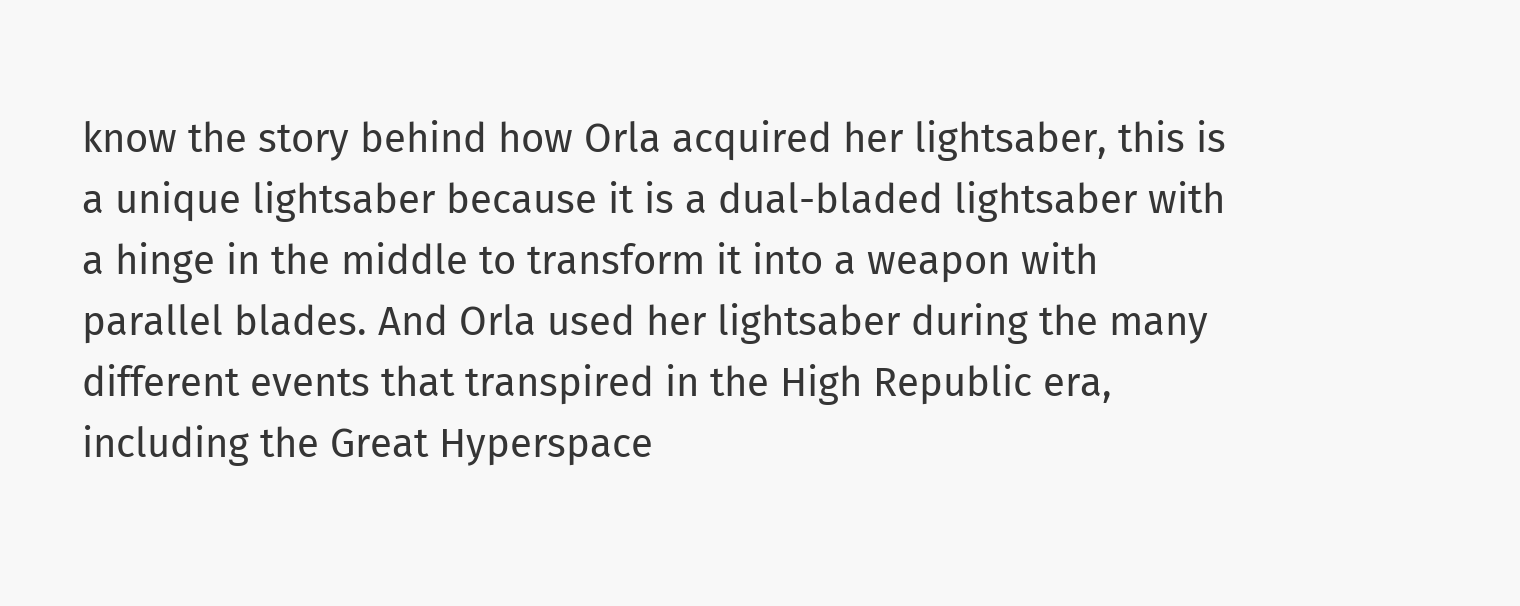know the story behind how Orla acquired her lightsaber, this is a unique lightsaber because it is a dual-bladed lightsaber with a hinge in the middle to transform it into a weapon with parallel blades. And Orla used her lightsaber during the many different events that transpired in the High Republic era, including the Great Hyperspace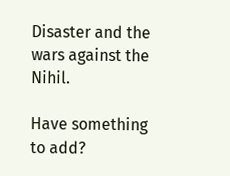Disaster and the wars against the Nihil.

Have something to add?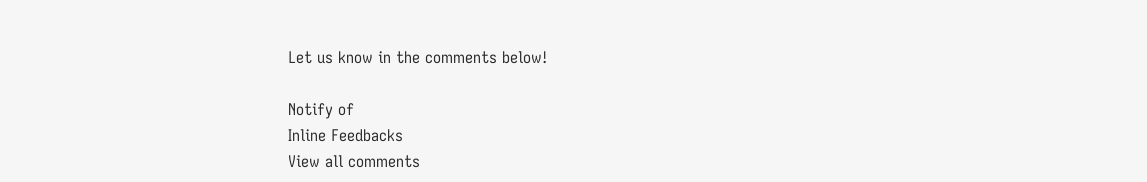Let us know in the comments below!

Notify of
Inline Feedbacks
View all comments